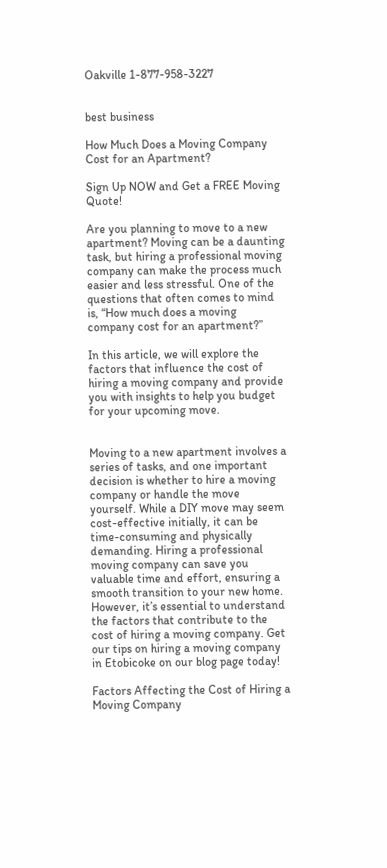Oakville 1-877-958-3227


best business

How Much Does a Moving Company Cost for an Apartment?

Sign Up NOW and Get a FREE Moving Quote!

Are you planning to move to a new apartment? Moving can be a daunting task, but hiring a professional moving company can make the process much easier and less stressful. One of the questions that often comes to mind is, “How much does a moving company cost for an apartment?”

In this article, we will explore the factors that influence the cost of hiring a moving company and provide you with insights to help you budget for your upcoming move.


Moving to a new apartment involves a series of tasks, and one important decision is whether to hire a moving company or handle the move yourself. While a DIY move may seem cost-effective initially, it can be time-consuming and physically demanding. Hiring a professional moving company can save you valuable time and effort, ensuring a smooth transition to your new home. However, it’s essential to understand the factors that contribute to the cost of hiring a moving company. Get our tips on hiring a moving company in Etobicoke on our blog page today!

Factors Affecting the Cost of Hiring a Moving Company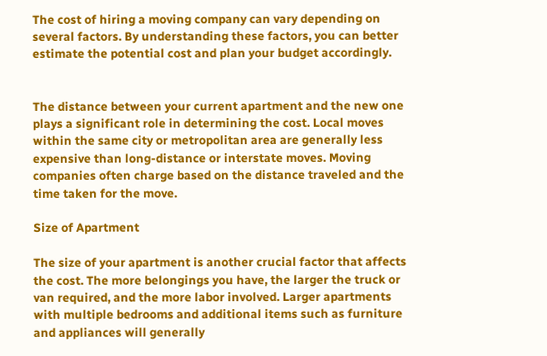The cost of hiring a moving company can vary depending on several factors. By understanding these factors, you can better estimate the potential cost and plan your budget accordingly.


The distance between your current apartment and the new one plays a significant role in determining the cost. Local moves within the same city or metropolitan area are generally less expensive than long-distance or interstate moves. Moving companies often charge based on the distance traveled and the time taken for the move.

Size of Apartment

The size of your apartment is another crucial factor that affects the cost. The more belongings you have, the larger the truck or van required, and the more labor involved. Larger apartments with multiple bedrooms and additional items such as furniture and appliances will generally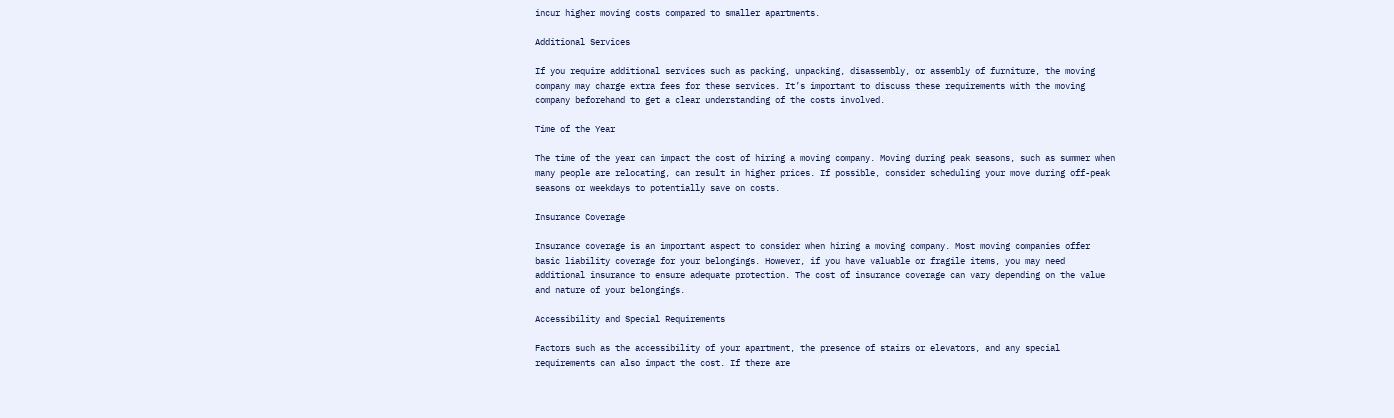incur higher moving costs compared to smaller apartments.

Additional Services

If you require additional services such as packing, unpacking, disassembly, or assembly of furniture, the moving company may charge extra fees for these services. It’s important to discuss these requirements with the moving company beforehand to get a clear understanding of the costs involved.

Time of the Year

The time of the year can impact the cost of hiring a moving company. Moving during peak seasons, such as summer when many people are relocating, can result in higher prices. If possible, consider scheduling your move during off-peak seasons or weekdays to potentially save on costs.

Insurance Coverage

Insurance coverage is an important aspect to consider when hiring a moving company. Most moving companies offer basic liability coverage for your belongings. However, if you have valuable or fragile items, you may need additional insurance to ensure adequate protection. The cost of insurance coverage can vary depending on the value and nature of your belongings.

Accessibility and Special Requirements

Factors such as the accessibility of your apartment, the presence of stairs or elevators, and any special requirements can also impact the cost. If there are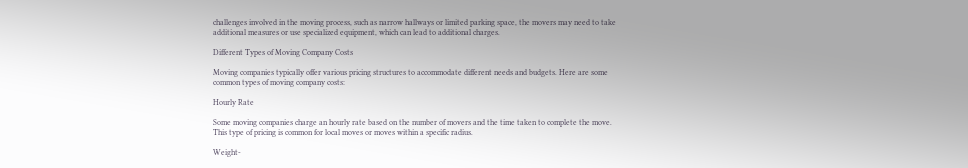challenges involved in the moving process, such as narrow hallways or limited parking space, the movers may need to take additional measures or use specialized equipment, which can lead to additional charges.

Different Types of Moving Company Costs

Moving companies typically offer various pricing structures to accommodate different needs and budgets. Here are some common types of moving company costs:

Hourly Rate

Some moving companies charge an hourly rate based on the number of movers and the time taken to complete the move. This type of pricing is common for local moves or moves within a specific radius.

Weight-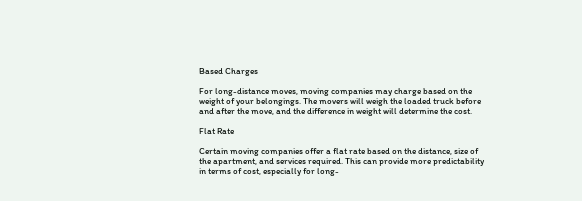Based Charges

For long-distance moves, moving companies may charge based on the weight of your belongings. The movers will weigh the loaded truck before and after the move, and the difference in weight will determine the cost.

Flat Rate

Certain moving companies offer a flat rate based on the distance, size of the apartment, and services required. This can provide more predictability in terms of cost, especially for long-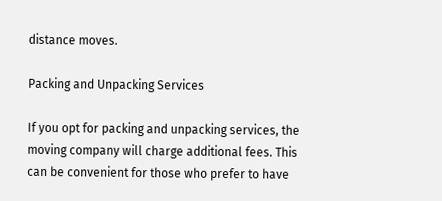distance moves.

Packing and Unpacking Services

If you opt for packing and unpacking services, the moving company will charge additional fees. This can be convenient for those who prefer to have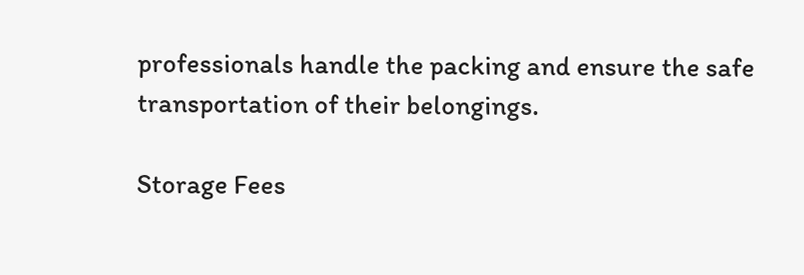professionals handle the packing and ensure the safe transportation of their belongings.

Storage Fees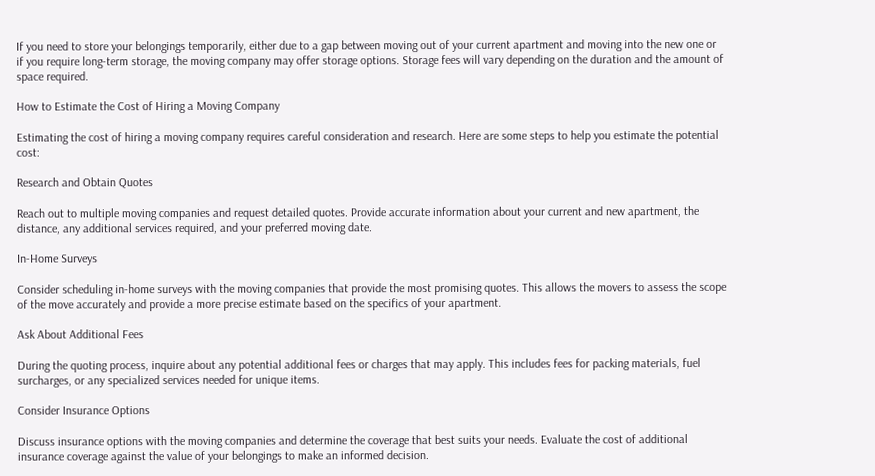If you need to store your belongings temporarily, either due to a gap between moving out of your current apartment and moving into the new one or if you require long-term storage, the moving company may offer storage options. Storage fees will vary depending on the duration and the amount of space required.

How to Estimate the Cost of Hiring a Moving Company

Estimating the cost of hiring a moving company requires careful consideration and research. Here are some steps to help you estimate the potential cost:

Research and Obtain Quotes

Reach out to multiple moving companies and request detailed quotes. Provide accurate information about your current and new apartment, the distance, any additional services required, and your preferred moving date.

In-Home Surveys

Consider scheduling in-home surveys with the moving companies that provide the most promising quotes. This allows the movers to assess the scope of the move accurately and provide a more precise estimate based on the specifics of your apartment.

Ask About Additional Fees

During the quoting process, inquire about any potential additional fees or charges that may apply. This includes fees for packing materials, fuel surcharges, or any specialized services needed for unique items.

Consider Insurance Options

Discuss insurance options with the moving companies and determine the coverage that best suits your needs. Evaluate the cost of additional insurance coverage against the value of your belongings to make an informed decision.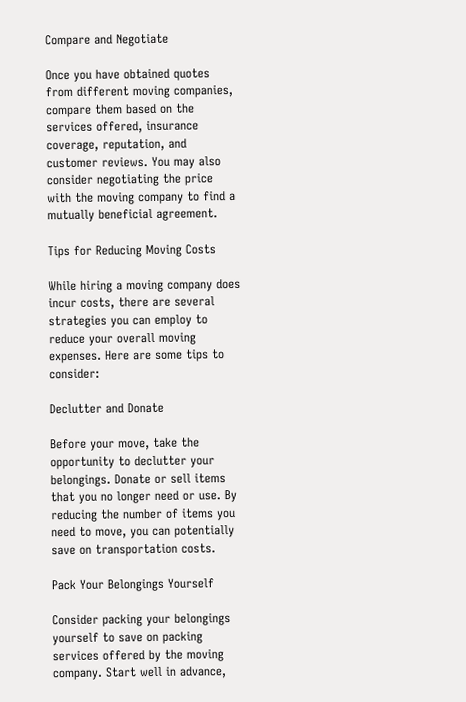Compare and Negotiate

Once you have obtained quotes from different moving companies, compare them based on the services offered, insurance coverage, reputation, and customer reviews. You may also consider negotiating the price with the moving company to find a mutually beneficial agreement.

Tips for Reducing Moving Costs

While hiring a moving company does incur costs, there are several strategies you can employ to reduce your overall moving expenses. Here are some tips to consider:

Declutter and Donate

Before your move, take the opportunity to declutter your belongings. Donate or sell items that you no longer need or use. By reducing the number of items you need to move, you can potentially save on transportation costs.

Pack Your Belongings Yourself

Consider packing your belongings yourself to save on packing services offered by the moving company. Start well in advance,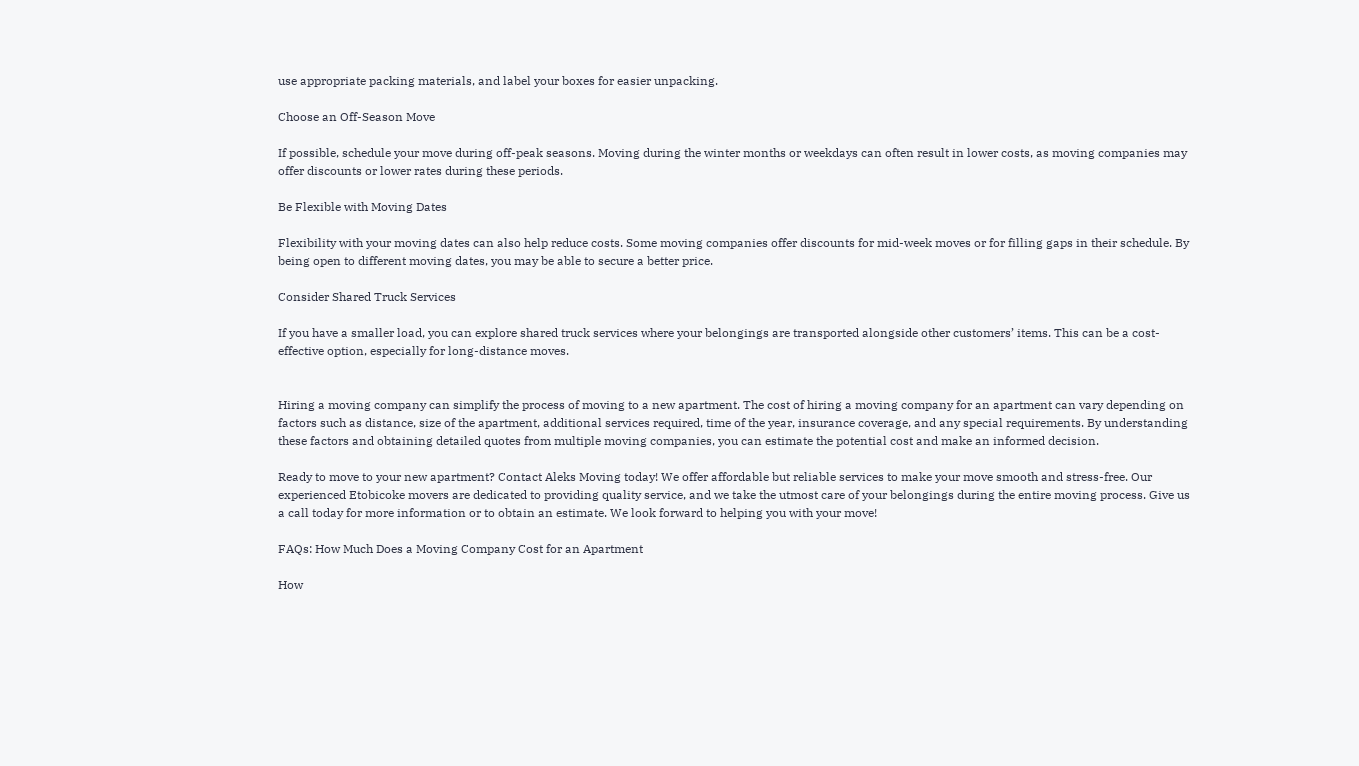use appropriate packing materials, and label your boxes for easier unpacking.

Choose an Off-Season Move

If possible, schedule your move during off-peak seasons. Moving during the winter months or weekdays can often result in lower costs, as moving companies may offer discounts or lower rates during these periods.

Be Flexible with Moving Dates

Flexibility with your moving dates can also help reduce costs. Some moving companies offer discounts for mid-week moves or for filling gaps in their schedule. By being open to different moving dates, you may be able to secure a better price.

Consider Shared Truck Services

If you have a smaller load, you can explore shared truck services where your belongings are transported alongside other customers’ items. This can be a cost-effective option, especially for long-distance moves.


Hiring a moving company can simplify the process of moving to a new apartment. The cost of hiring a moving company for an apartment can vary depending on factors such as distance, size of the apartment, additional services required, time of the year, insurance coverage, and any special requirements. By understanding these factors and obtaining detailed quotes from multiple moving companies, you can estimate the potential cost and make an informed decision.

Ready to move to your new apartment? Contact Aleks Moving today! We offer affordable but reliable services to make your move smooth and stress-free. Our experienced Etobicoke movers are dedicated to providing quality service, and we take the utmost care of your belongings during the entire moving process. Give us a call today for more information or to obtain an estimate. We look forward to helping you with your move!

FAQs: How Much Does a Moving Company Cost for an Apartment

How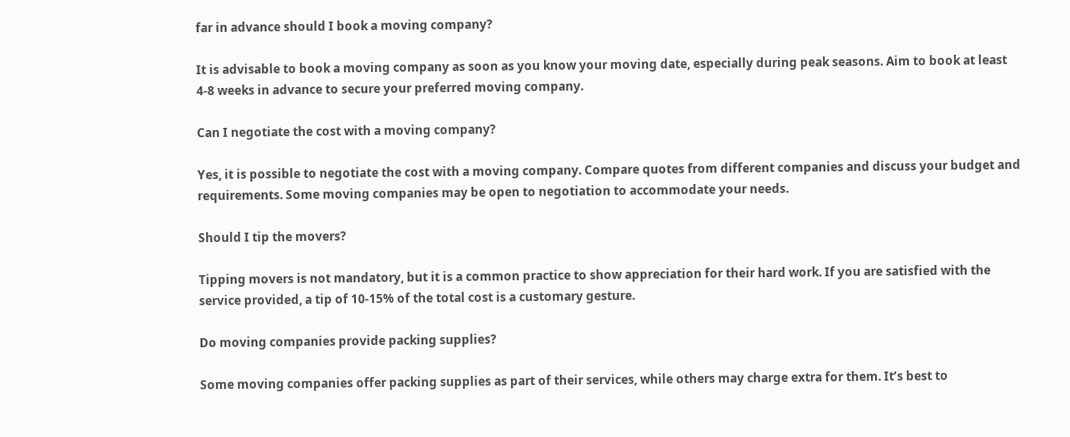far in advance should I book a moving company?

It is advisable to book a moving company as soon as you know your moving date, especially during peak seasons. Aim to book at least 4-8 weeks in advance to secure your preferred moving company.

Can I negotiate the cost with a moving company?

Yes, it is possible to negotiate the cost with a moving company. Compare quotes from different companies and discuss your budget and requirements. Some moving companies may be open to negotiation to accommodate your needs.

Should I tip the movers?

Tipping movers is not mandatory, but it is a common practice to show appreciation for their hard work. If you are satisfied with the service provided, a tip of 10-15% of the total cost is a customary gesture.

Do moving companies provide packing supplies?

Some moving companies offer packing supplies as part of their services, while others may charge extra for them. It’s best to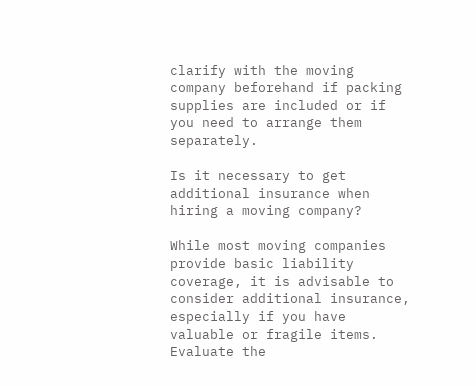clarify with the moving company beforehand if packing supplies are included or if you need to arrange them separately.

Is it necessary to get additional insurance when hiring a moving company?

While most moving companies provide basic liability coverage, it is advisable to consider additional insurance, especially if you have valuable or fragile items. Evaluate the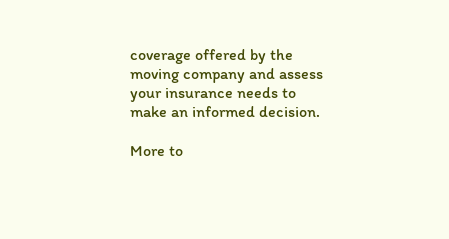coverage offered by the moving company and assess your insurance needs to make an informed decision.

More to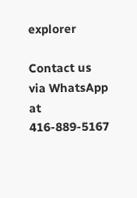explorer

Contact us via WhatsApp at 416-889-5167